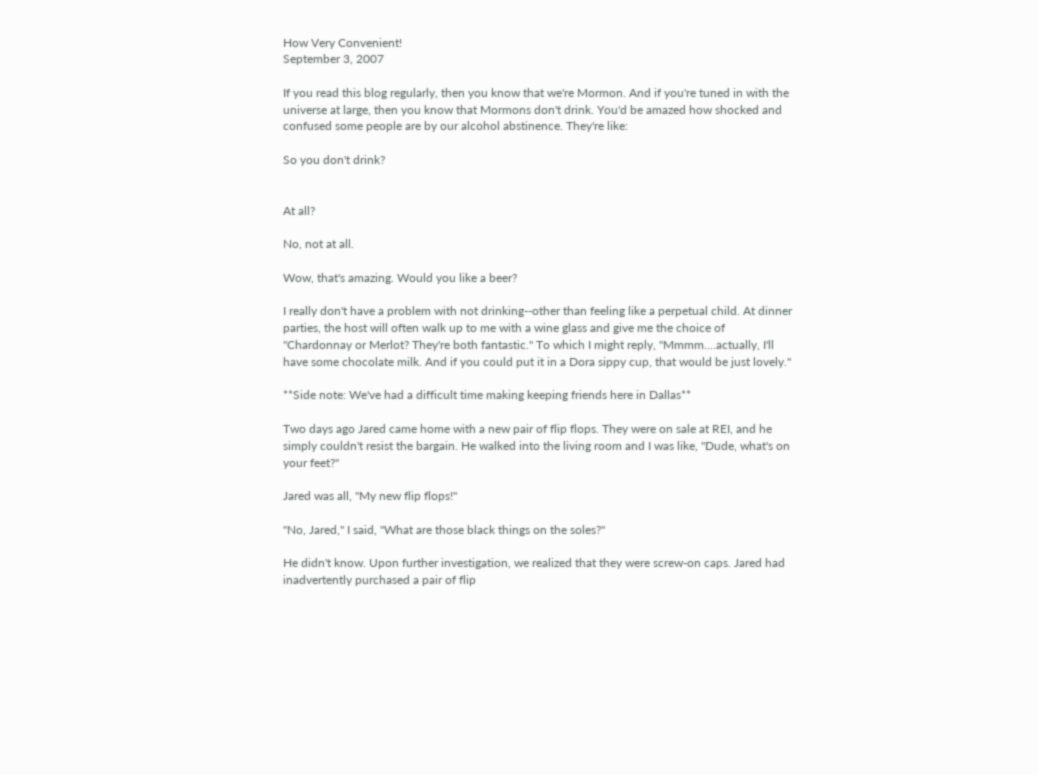How Very Convenient!
September 3, 2007

If you read this blog regularly, then you know that we're Mormon. And if you're tuned in with the universe at large, then you know that Mormons don't drink. You'd be amazed how shocked and confused some people are by our alcohol abstinence. They're like:

So you don't drink?


At all?

No, not at all.

Wow, that's amazing. Would you like a beer?

I really don't have a problem with not drinking--other than feeling like a perpetual child. At dinner parties, the host will often walk up to me with a wine glass and give me the choice of "Chardonnay or Merlot? They're both fantastic." To which I might reply, "Mmmm....actually, I'll have some chocolate milk. And if you could put it in a Dora sippy cup, that would be just lovely."

**Side note: We've had a difficult time making keeping friends here in Dallas**

Two days ago Jared came home with a new pair of flip flops. They were on sale at REI, and he simply couldn't resist the bargain. He walked into the living room and I was like, "Dude, what's on your feet?"

Jared was all, "My new flip flops!"

"No, Jared," I said, "What are those black things on the soles?"

He didn't know. Upon further investigation, we realized that they were screw-on caps. Jared had inadvertently purchased a pair of flip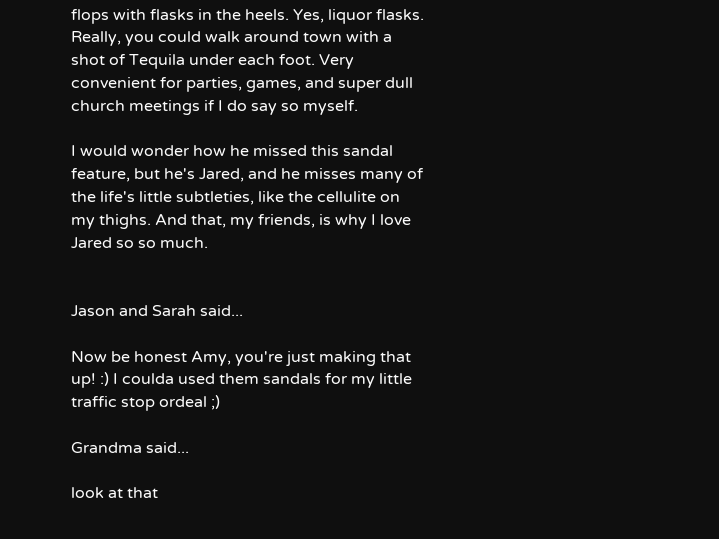flops with flasks in the heels. Yes, liquor flasks. Really, you could walk around town with a shot of Tequila under each foot. Very convenient for parties, games, and super dull church meetings if I do say so myself.

I would wonder how he missed this sandal feature, but he's Jared, and he misses many of the life's little subtleties, like the cellulite on my thighs. And that, my friends, is why I love Jared so so much.


Jason and Sarah said...

Now be honest Amy, you're just making that up! :) I coulda used them sandals for my little traffic stop ordeal ;)

Grandma said...

look at that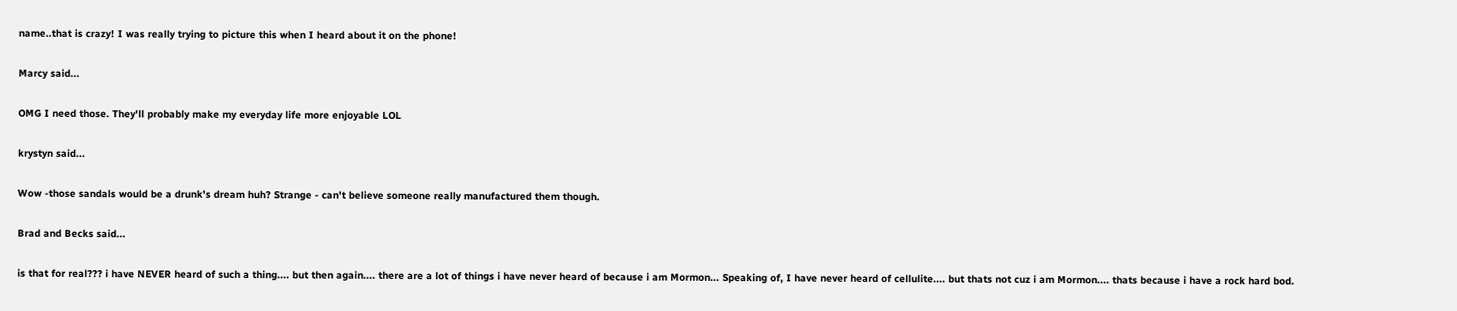name..that is crazy! I was really trying to picture this when I heard about it on the phone!

Marcy said...

OMG I need those. They'll probably make my everyday life more enjoyable LOL

krystyn said...

Wow -those sandals would be a drunk's dream huh? Strange - can't believe someone really manufactured them though.

Brad and Becks said...

is that for real??? i have NEVER heard of such a thing.... but then again.... there are a lot of things i have never heard of because i am Mormon... Speaking of, I have never heard of cellulite.... but thats not cuz i am Mormon.... thats because i have a rock hard bod.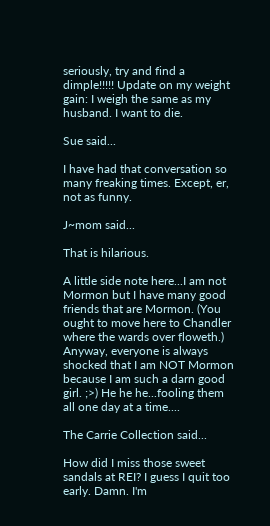seriously, try and find a dimple!!!!! Update on my weight gain: I weigh the same as my husband. I want to die.

Sue said...

I have had that conversation so many freaking times. Except, er, not as funny.

J~mom said...

That is hilarious.

A little side note here...I am not Mormon but I have many good friends that are Mormon. (You ought to move here to Chandler where the wards over floweth.) Anyway, everyone is always shocked that I am NOT Mormon because I am such a darn good girl. ;>) He he he...fooling them all one day at a time....

The Carrie Collection said...

How did I miss those sweet sandals at REI? I guess I quit too early. Damn. I'm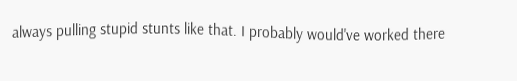always pulling stupid stunts like that. I probably would've worked there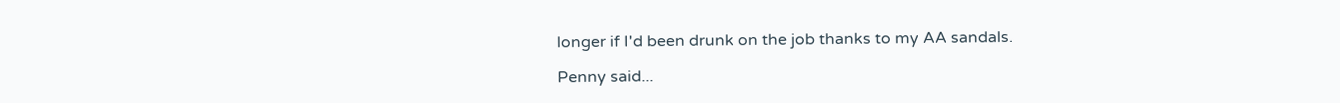longer if I'd been drunk on the job thanks to my AA sandals.

Penny said...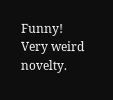Funny! Very weird novelty.